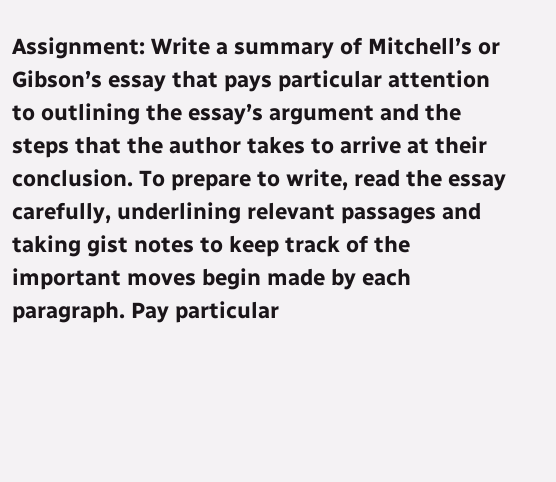Assignment: Write a summary of Mitchell’s or Gibson’s essay that pays particular attention to outlining the essay’s argument and the steps that the author takes to arrive at their conclusion. To prepare to write, read the essay carefully, underlining relevant passages and taking gist notes to keep track of the important moves begin made by each paragraph. Pay particular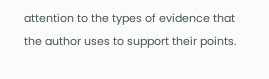attention to the types of evidence that the author uses to support their points.